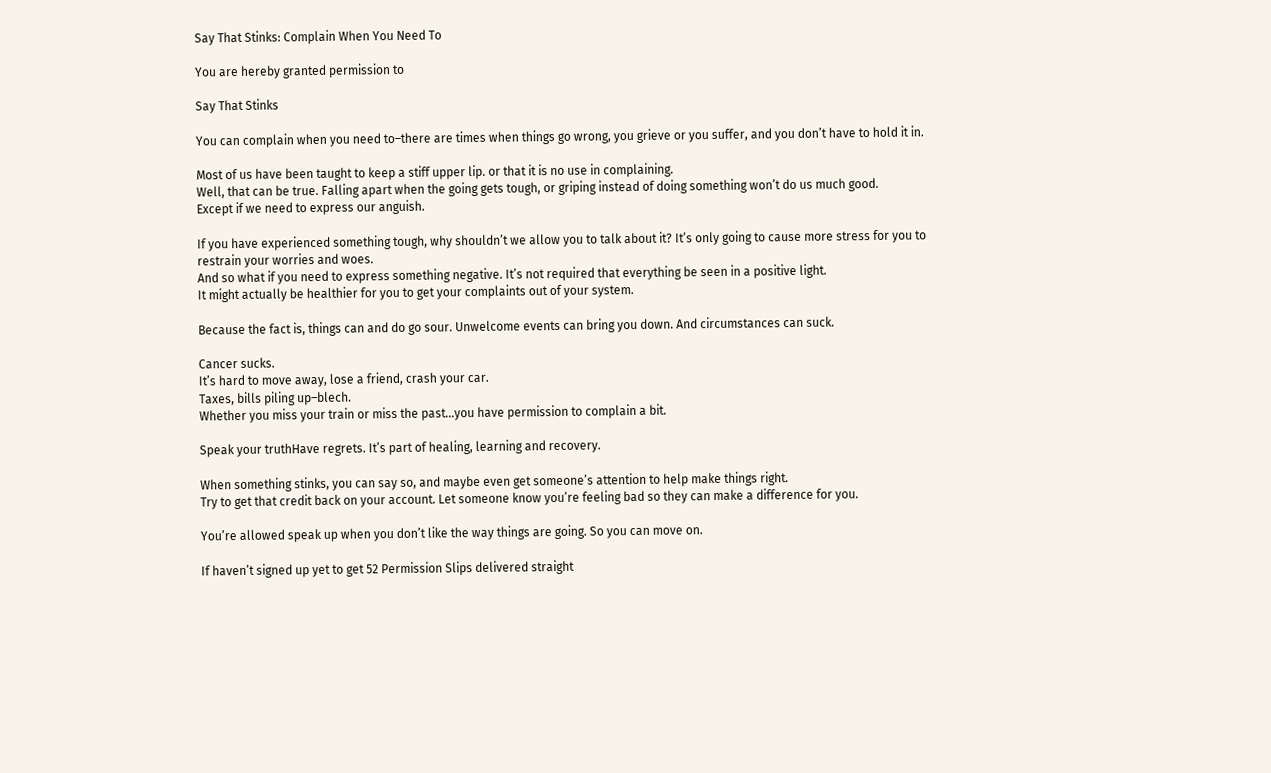Say That Stinks: Complain When You Need To

You are hereby granted permission to

Say That Stinks

You can complain when you need to–there are times when things go wrong, you grieve or you suffer, and you don’t have to hold it in.

Most of us have been taught to keep a stiff upper lip. or that it is no use in complaining.
Well, that can be true. Falling apart when the going gets tough, or griping instead of doing something won’t do us much good.
Except if we need to express our anguish.

If you have experienced something tough, why shouldn’t we allow you to talk about it? It’s only going to cause more stress for you to restrain your worries and woes.
And so what if you need to express something negative. It’s not required that everything be seen in a positive light.
It might actually be healthier for you to get your complaints out of your system.

Because the fact is, things can and do go sour. Unwelcome events can bring you down. And circumstances can suck.

Cancer sucks.
It’s hard to move away, lose a friend, crash your car.
Taxes, bills piling up–blech.
Whether you miss your train or miss the past…you have permission to complain a bit.

Speak your truthHave regrets. It’s part of healing, learning and recovery.

When something stinks, you can say so, and maybe even get someone’s attention to help make things right.
Try to get that credit back on your account. Let someone know you’re feeling bad so they can make a difference for you.

You’re allowed speak up when you don’t like the way things are going. So you can move on.

If haven’t signed up yet to get 52 Permission Slips delivered straight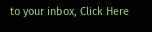to your inbox, Click Here